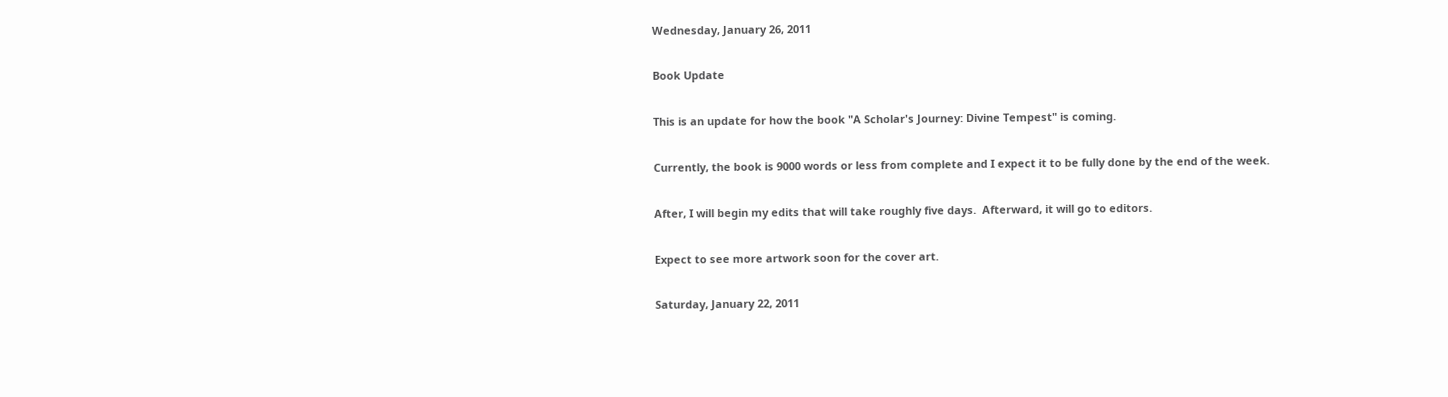Wednesday, January 26, 2011

Book Update

This is an update for how the book "A Scholar's Journey: Divine Tempest" is coming.

Currently, the book is 9000 words or less from complete and I expect it to be fully done by the end of the week.

After, I will begin my edits that will take roughly five days.  Afterward, it will go to editors.

Expect to see more artwork soon for the cover art.

Saturday, January 22, 2011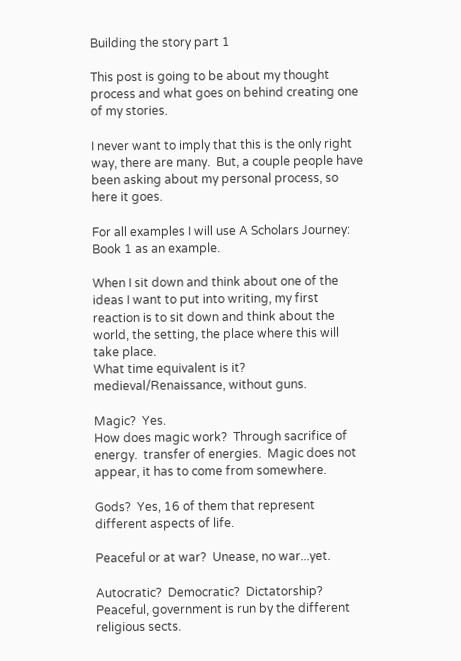Building the story part 1

This post is going to be about my thought process and what goes on behind creating one of my stories.

I never want to imply that this is the only right way, there are many.  But, a couple people have been asking about my personal process, so here it goes.

For all examples I will use A Scholars Journey: Book 1 as an example.

When I sit down and think about one of the ideas I want to put into writing, my first reaction is to sit down and think about the world, the setting, the place where this will take place.
What time equivalent is it?  medieval/Renaissance, without guns.

Magic?  Yes.
How does magic work?  Through sacrifice of energy.  transfer of energies.  Magic does not appear, it has to come from somewhere.

Gods?  Yes, 16 of them that represent different aspects of life.

Peaceful or at war?  Unease, no war...yet.

Autocratic?  Democratic?  Dictatorship?  Peaceful, government is run by the different religious sects.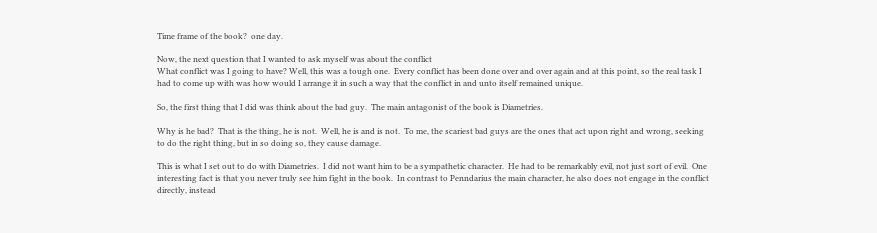Time frame of the book?  one day.

Now, the next question that I wanted to ask myself was about the conflict
What conflict was I going to have? Well, this was a tough one.  Every conflict has been done over and over again and at this point, so the real task I had to come up with was how would I arrange it in such a way that the conflict in and unto itself remained unique.

So, the first thing that I did was think about the bad guy.  The main antagonist of the book is Diametries.

Why is he bad?  That is the thing, he is not.  Well, he is and is not.  To me, the scariest bad guys are the ones that act upon right and wrong, seeking to do the right thing, but in so doing so, they cause damage.

This is what I set out to do with Diametries.  I did not want him to be a sympathetic character.  He had to be remarkably evil, not just sort of evil.  One interesting fact is that you never truly see him fight in the book.  In contrast to Penndarius the main character, he also does not engage in the conflict directly, instead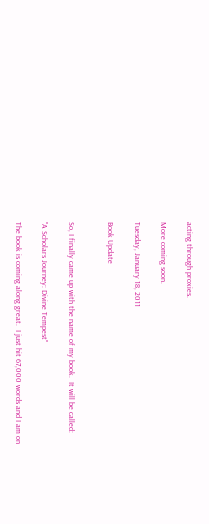acting through proxies.

More coming soon.

Tuesday, January 18, 2011

Book Update


So, I finally came up with the name of my book.  It will be called:

"A Scholars Journey: Divine Tempest"

The book is coming along great.  I just hit 67,000 words and I am on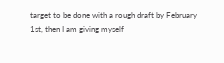target to be done with a rough draft by February 1st, then I am giving myself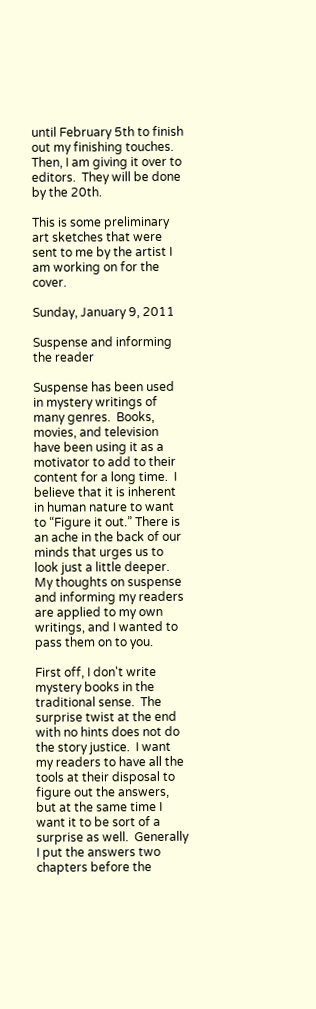until February 5th to finish out my finishing touches.  Then, I am giving it over to editors.  They will be done by the 20th.

This is some preliminary art sketches that were sent to me by the artist I am working on for the cover.

Sunday, January 9, 2011

Suspense and informing the reader

Suspense has been used in mystery writings of many genres.  Books, movies, and television have been using it as a motivator to add to their content for a long time.  I believe that it is inherent in human nature to want to “Figure it out.” There is an ache in the back of our minds that urges us to look just a little deeper.  My thoughts on suspense and informing my readers are applied to my own writings, and I wanted to pass them on to you.

First off, I don't write mystery books in the traditional sense.  The surprise twist at the end with no hints does not do the story justice.  I want my readers to have all the tools at their disposal to figure out the answers, but at the same time I want it to be sort of a surprise as well.  Generally I put the answers two chapters before the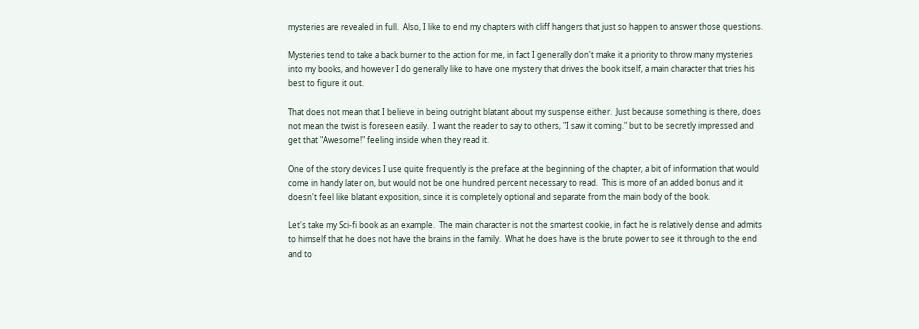mysteries are revealed in full.  Also, I like to end my chapters with cliff hangers that just so happen to answer those questions.

Mysteries tend to take a back burner to the action for me, in fact I generally don't make it a priority to throw many mysteries into my books, and however I do generally like to have one mystery that drives the book itself, a main character that tries his best to figure it out.

That does not mean that I believe in being outright blatant about my suspense either.  Just because something is there, does not mean the twist is foreseen easily.  I want the reader to say to others, "I saw it coming." but to be secretly impressed and get that "Awesome!" feeling inside when they read it.

One of the story devices I use quite frequently is the preface at the beginning of the chapter, a bit of information that would come in handy later on, but would not be one hundred percent necessary to read.  This is more of an added bonus and it doesn't feel like blatant exposition, since it is completely optional and separate from the main body of the book.

Let's take my Sci-fi book as an example.  The main character is not the smartest cookie, in fact he is relatively dense and admits to himself that he does not have the brains in the family.  What he does have is the brute power to see it through to the end and to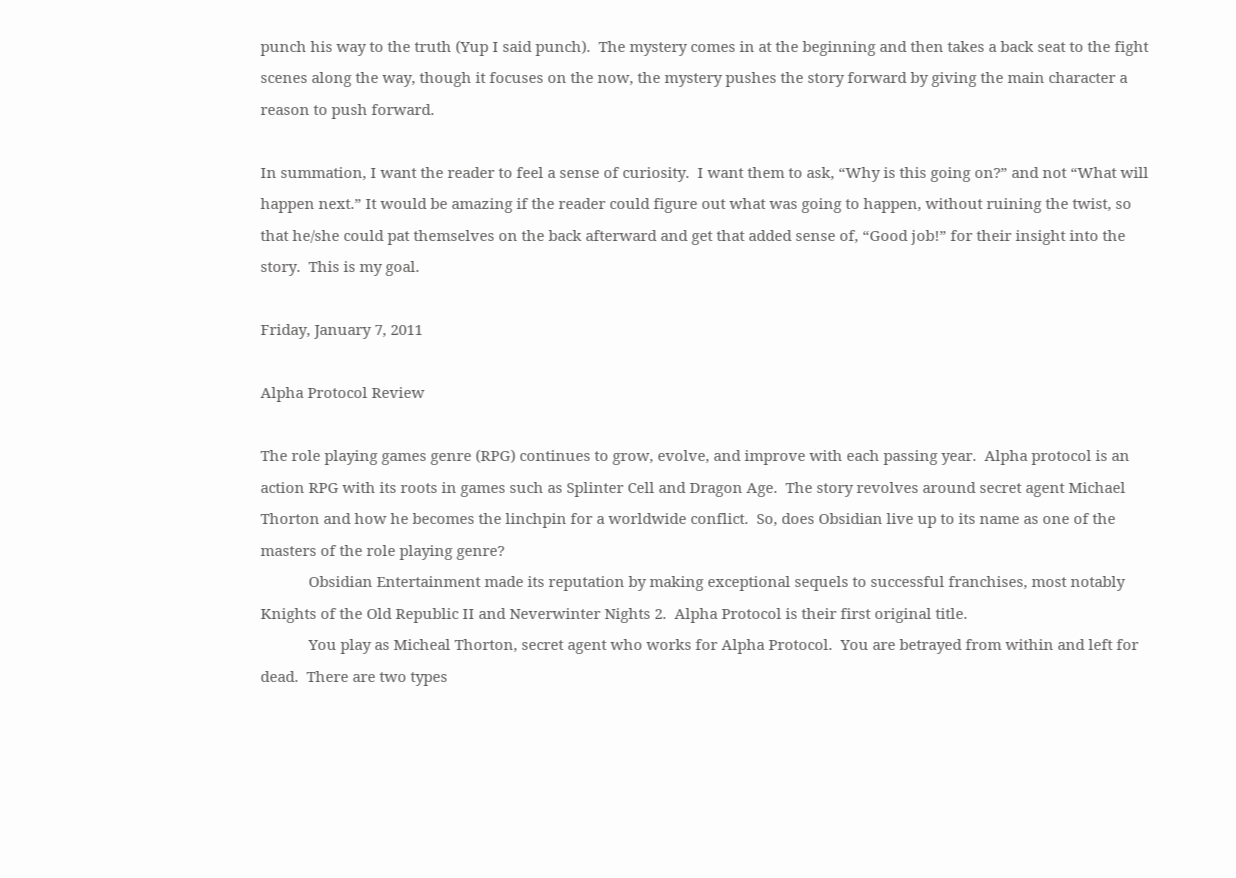punch his way to the truth (Yup I said punch).  The mystery comes in at the beginning and then takes a back seat to the fight scenes along the way, though it focuses on the now, the mystery pushes the story forward by giving the main character a reason to push forward.

In summation, I want the reader to feel a sense of curiosity.  I want them to ask, “Why is this going on?” and not “What will happen next.” It would be amazing if the reader could figure out what was going to happen, without ruining the twist, so that he/she could pat themselves on the back afterward and get that added sense of, “Good job!” for their insight into the story.  This is my goal.

Friday, January 7, 2011

Alpha Protocol Review

The role playing games genre (RPG) continues to grow, evolve, and improve with each passing year.  Alpha protocol is an action RPG with its roots in games such as Splinter Cell and Dragon Age.  The story revolves around secret agent Michael Thorton and how he becomes the linchpin for a worldwide conflict.  So, does Obsidian live up to its name as one of the masters of the role playing genre?
            Obsidian Entertainment made its reputation by making exceptional sequels to successful franchises, most notably Knights of the Old Republic II and Neverwinter Nights 2.  Alpha Protocol is their first original title.
            You play as Micheal Thorton, secret agent who works for Alpha Protocol.  You are betrayed from within and left for dead.  There are two types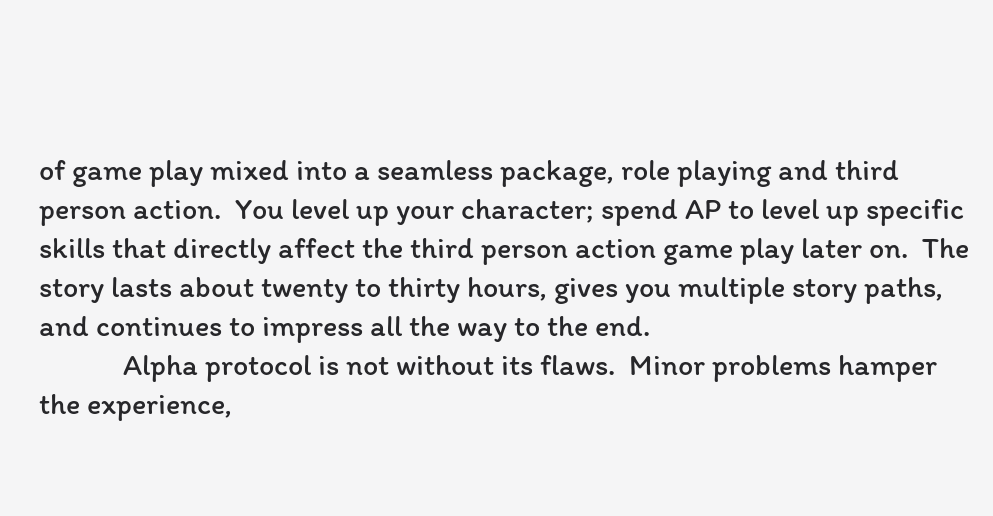of game play mixed into a seamless package, role playing and third person action.  You level up your character; spend AP to level up specific skills that directly affect the third person action game play later on.  The story lasts about twenty to thirty hours, gives you multiple story paths, and continues to impress all the way to the end.
            Alpha protocol is not without its flaws.  Minor problems hamper the experience,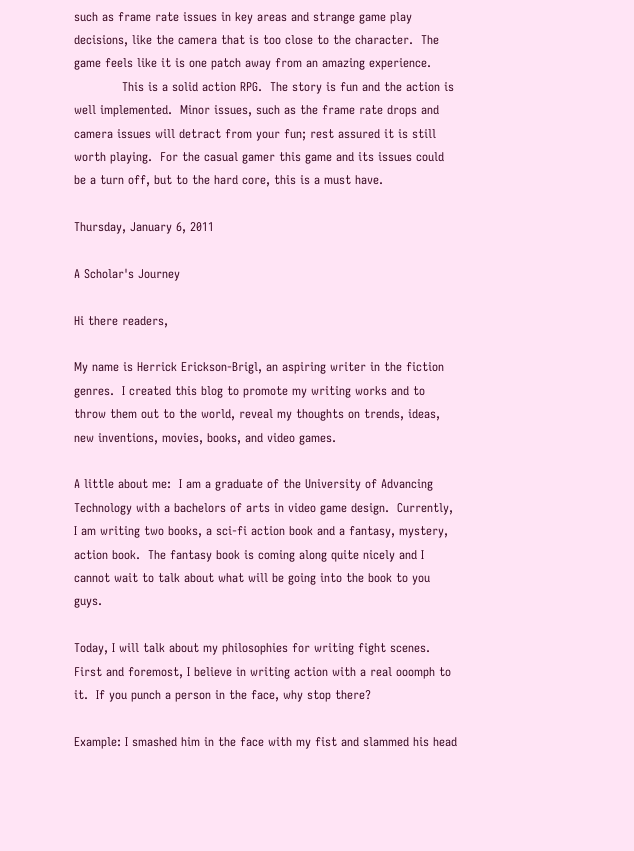such as frame rate issues in key areas and strange game play decisions, like the camera that is too close to the character.  The game feels like it is one patch away from an amazing experience.
            This is a solid action RPG.  The story is fun and the action is well implemented.  Minor issues, such as the frame rate drops and camera issues will detract from your fun; rest assured it is still worth playing.  For the casual gamer this game and its issues could be a turn off, but to the hard core, this is a must have.

Thursday, January 6, 2011

A Scholar's Journey

Hi there readers,

My name is Herrick Erickson-Brigl, an aspiring writer in the fiction genres.  I created this blog to promote my writing works and to throw them out to the world, reveal my thoughts on trends, ideas, new inventions, movies, books, and video games.

A little about me:  I am a graduate of the University of Advancing Technology with a bachelors of arts in video game design.  Currently, I am writing two books, a sci-fi action book and a fantasy, mystery, action book.  The fantasy book is coming along quite nicely and I cannot wait to talk about what will be going into the book to you guys.

Today, I will talk about my philosophies for writing fight scenes.  First and foremost, I believe in writing action with a real ooomph to it.  If you punch a person in the face, why stop there?

Example: I smashed him in the face with my fist and slammed his head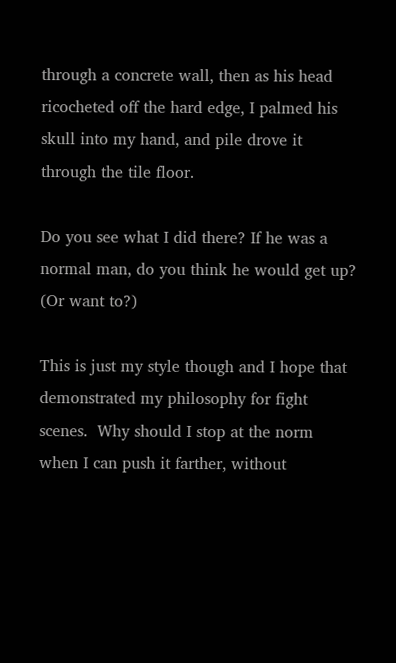through a concrete wall, then as his head ricocheted off the hard edge, I palmed his skull into my hand, and pile drove it through the tile floor.

Do you see what I did there? If he was a normal man, do you think he would get up?  (Or want to?)

This is just my style though and I hope that demonstrated my philosophy for fight scenes.  Why should I stop at the norm when I can push it farther, without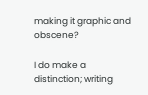making it graphic and obscene?

I do make a distinction; writing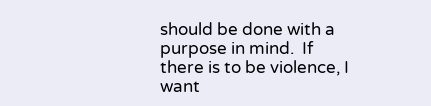should be done with a purpose in mind.  If there is to be violence, I want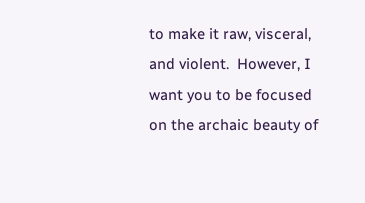to make it raw, visceral, and violent.  However, I want you to be focused on the archaic beauty of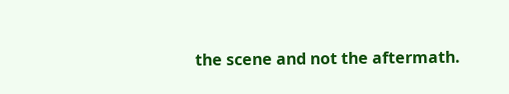the scene and not the aftermath.